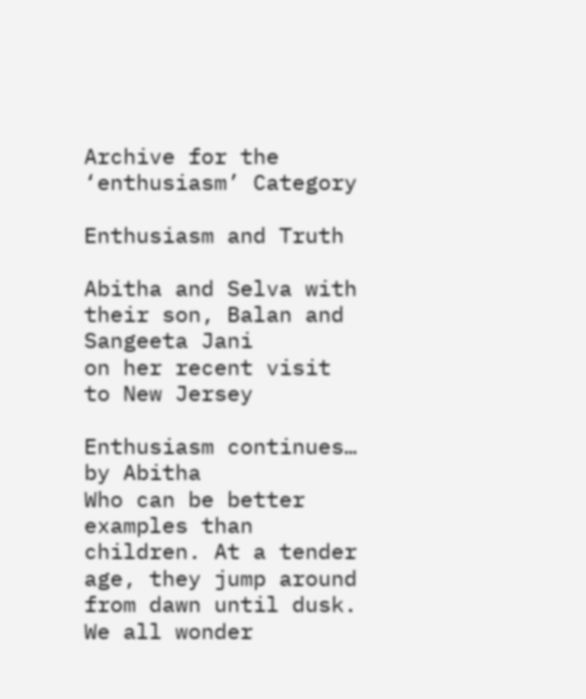Archive for the ‘enthusiasm’ Category

Enthusiasm and Truth

Abitha and Selva with their son, Balan and Sangeeta Jani
on her recent visit to New Jersey

Enthusiasm continues…
by Abitha
Who can be better examples than children. At a tender age, they jump around from dawn until dusk. We all wonder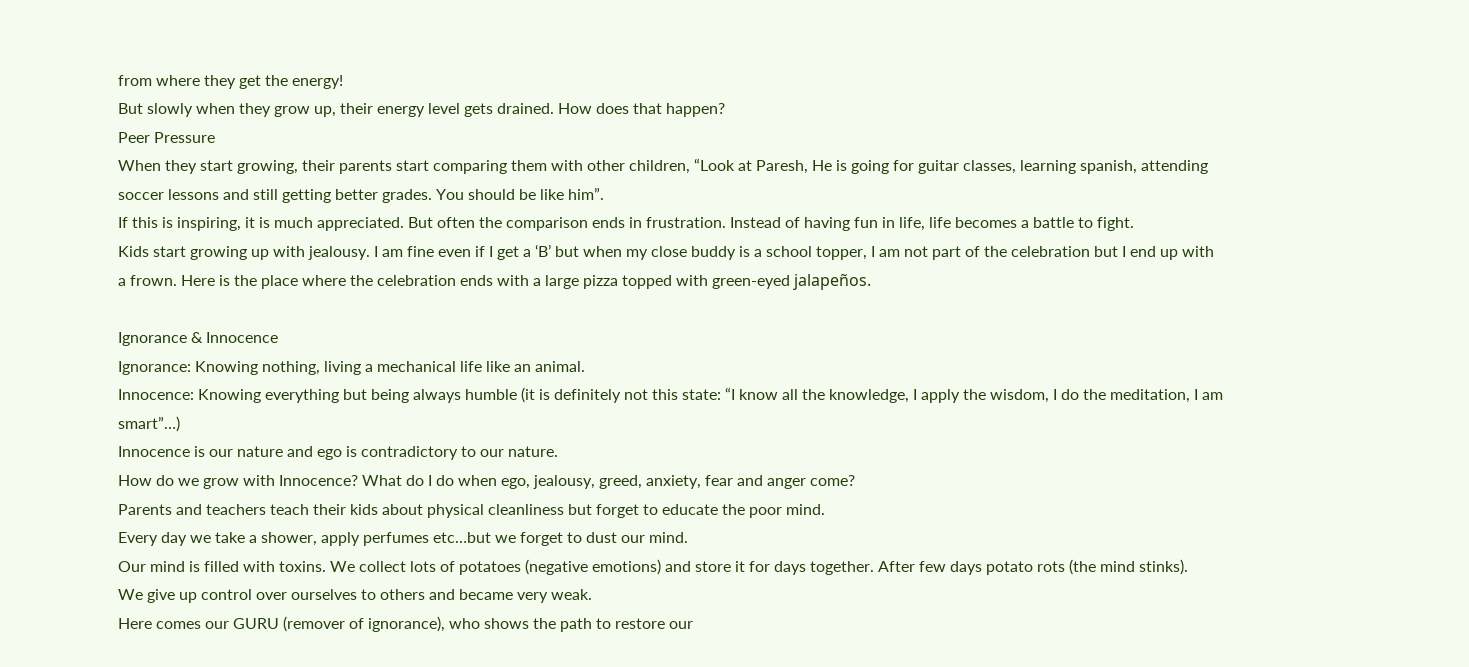from where they get the energy!
But slowly when they grow up, their energy level gets drained. How does that happen?
Peer Pressure
When they start growing, their parents start comparing them with other children, “Look at Paresh, He is going for guitar classes, learning spanish, attending soccer lessons and still getting better grades. You should be like him”.
If this is inspiring, it is much appreciated. But often the comparison ends in frustration. Instead of having fun in life, life becomes a battle to fight.
Kids start growing up with jealousy. I am fine even if I get a ‘B’ but when my close buddy is a school topper, I am not part of the celebration but I end up with a frown. Here is the place where the celebration ends with a large pizza topped with green-eyed jalapeños.

Ignorance & Innocence
Ignorance: Knowing nothing, living a mechanical life like an animal.
Innocence: Knowing everything but being always humble (it is definitely not this state: “I know all the knowledge, I apply the wisdom, I do the meditation, I am smart”…)
Innocence is our nature and ego is contradictory to our nature.
How do we grow with Innocence? What do I do when ego, jealousy, greed, anxiety, fear and anger come?
Parents and teachers teach their kids about physical cleanliness but forget to educate the poor mind.
Every day we take a shower, apply perfumes etc…but we forget to dust our mind.
Our mind is filled with toxins. We collect lots of potatoes (negative emotions) and store it for days together. After few days potato rots (the mind stinks).
We give up control over ourselves to others and became very weak.
Here comes our GURU (remover of ignorance), who shows the path to restore our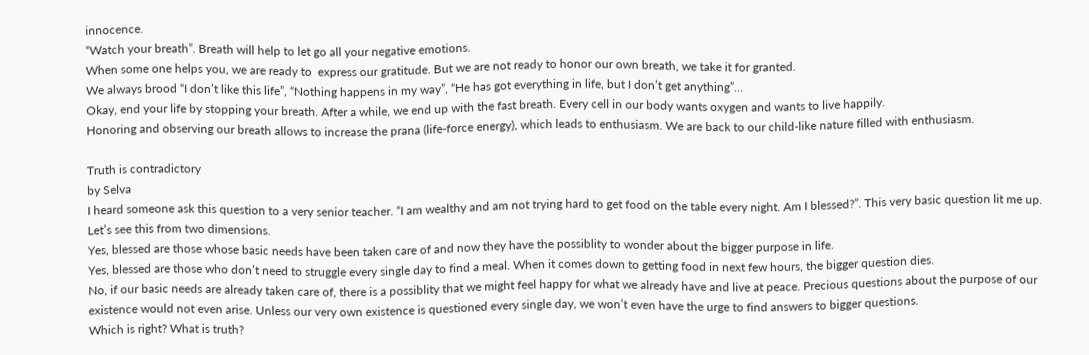innocence.
“Watch your breath”. Breath will help to let go all your negative emotions.
When some one helps you, we are ready to  express our gratitude. But we are not ready to honor our own breath, we take it for granted.
We always brood “I don’t like this life”, “Nothing happens in my way”, “He has got everything in life, but I don’t get anything”…
Okay, end your life by stopping your breath. After a while, we end up with the fast breath. Every cell in our body wants oxygen and wants to live happily.
Honoring and observing our breath allows to increase the prana (life-force energy), which leads to enthusiasm. We are back to our child-like nature filled with enthusiasm.

Truth is contradictory
by Selva
I heard someone ask this question to a very senior teacher. “I am wealthy and am not trying hard to get food on the table every night. Am I blessed?”. This very basic question lit me up.
Let’s see this from two dimensions.
Yes, blessed are those whose basic needs have been taken care of and now they have the possiblity to wonder about the bigger purpose in life.
Yes, blessed are those who don’t need to struggle every single day to find a meal. When it comes down to getting food in next few hours, the bigger question dies.
No, if our basic needs are already taken care of, there is a possiblity that we might feel happy for what we already have and live at peace. Precious questions about the purpose of our existence would not even arise. Unless our very own existence is questioned every single day, we won’t even have the urge to find answers to bigger questions.
Which is right? What is truth?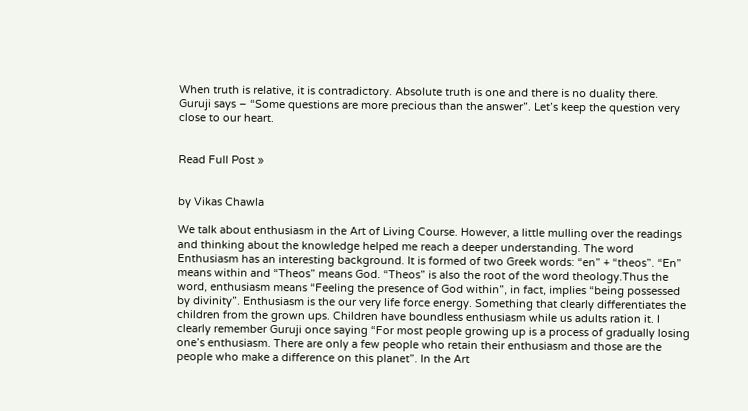When truth is relative, it is contradictory. Absolute truth is one and there is no duality there.
Guruji says – “Some questions are more precious than the answer”. Let’s keep the question very close to our heart.


Read Full Post »


by Vikas Chawla

We talk about enthusiasm in the Art of Living Course. However, a little mulling over the readings and thinking about the knowledge helped me reach a deeper understanding. The word Enthusiasm has an interesting background. It is formed of two Greek words: “en” + “theos”. “En” means within and “Theos” means God. “Theos” is also the root of the word theology.Thus the word, enthusiasm means “Feeling the presence of God within”, in fact, implies “being possessed by divinity”. Enthusiasm is the our very life force energy. Something that clearly differentiates the children from the grown ups. Children have boundless enthusiasm while us adults ration it. I clearly remember Guruji once saying “For most people growing up is a process of gradually losing one’s enthusiasm. There are only a few people who retain their enthusiasm and those are the people who make a difference on this planet”. In the Art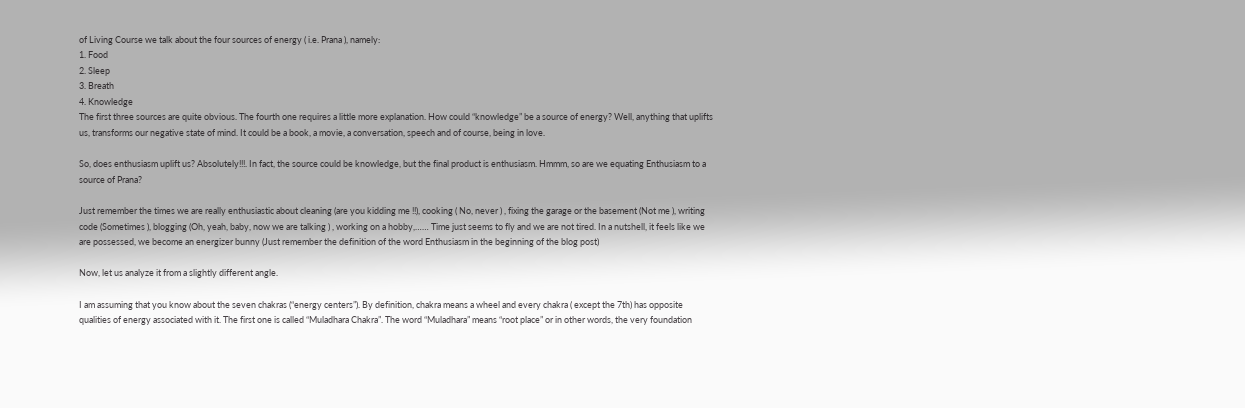of Living Course we talk about the four sources of energy ( i.e. Prana ), namely:
1. Food
2. Sleep
3. Breath
4. Knowledge
The first three sources are quite obvious. The fourth one requires a little more explanation. How could “knowledge” be a source of energy? Well, anything that uplifts us, transforms our negative state of mind. It could be a book, a movie, a conversation, speech and of course, being in love.

So, does enthusiasm uplift us? Absolutely!!!. In fact, the source could be knowledge, but the final product is enthusiasm. Hmmm, so are we equating Enthusiasm to a source of Prana?

Just remember the times we are really enthusiastic about cleaning (are you kidding me !!), cooking ( No, never ) , fixing the garage or the basement (Not me ), writing code (Sometimes ), blogging (Oh, yeah, baby, now we are talking ) , working on a hobby,…… Time just seems to fly and we are not tired. In a nutshell, it feels like we are possessed, we become an energizer bunny (Just remember the definition of the word Enthusiasm in the beginning of the blog post)

Now, let us analyze it from a slightly different angle.

I am assuming that you know about the seven chakras (“energy centers”). By definition, chakra means a wheel and every chakra ( except the 7th) has opposite qualities of energy associated with it. The first one is called “Muladhara Chakra”. The word “Muladhara” means “root place” or in other words, the very foundation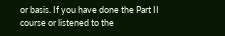or basis. If you have done the Part II course or listened to the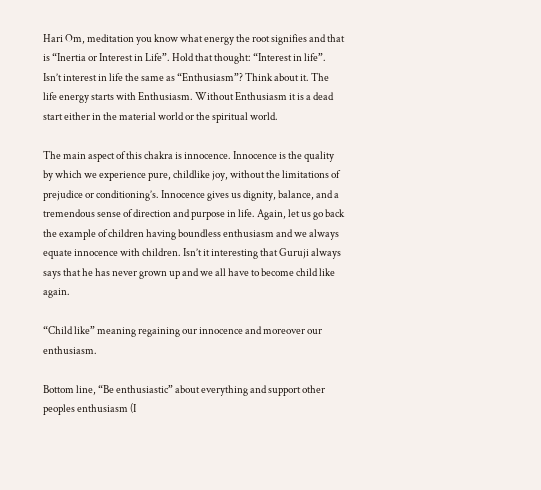Hari Om, meditation you know what energy the root signifies and that is “Inertia or Interest in Life”. Hold that thought: “Interest in life”. Isn’t interest in life the same as “Enthusiasm”? Think about it. The life energy starts with Enthusiasm. Without Enthusiasm it is a dead start either in the material world or the spiritual world.

The main aspect of this chakra is innocence. Innocence is the quality by which we experience pure, childlike joy, without the limitations of prejudice or conditioning’s. Innocence gives us dignity, balance, and a tremendous sense of direction and purpose in life. Again, let us go back the example of children having boundless enthusiasm and we always equate innocence with children. Isn’t it interesting that Guruji always says that he has never grown up and we all have to become child like again.

“Child like” meaning regaining our innocence and moreover our enthusiasm.

Bottom line, “Be enthusiastic” about everything and support other peoples enthusiasm (I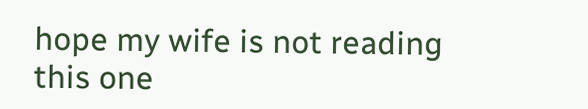hope my wife is not reading this one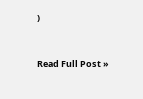)


Read Full Post »